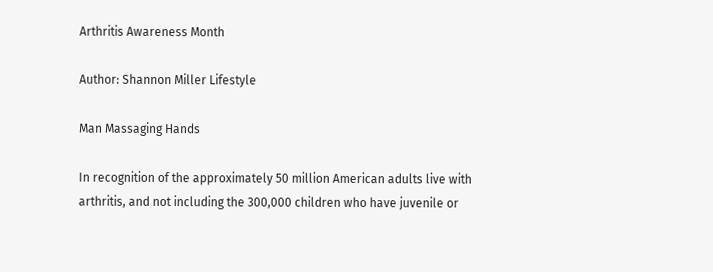Arthritis Awareness Month

Author: Shannon Miller Lifestyle

Man Massaging Hands

In recognition of the approximately 50 million American adults live with arthritis, and not including the 300,000 children who have juvenile or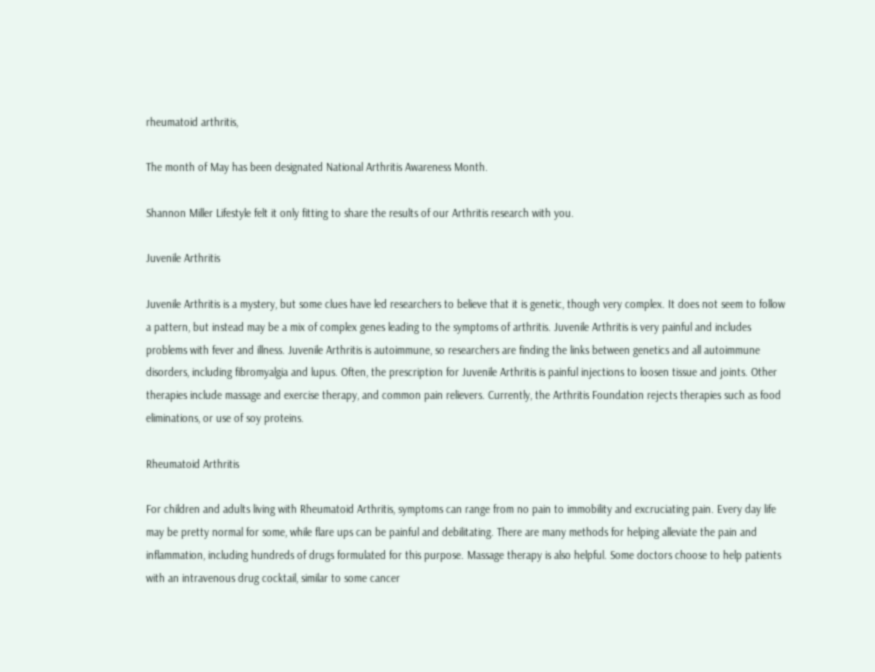rheumatoid arthritis,

The month of May has been designated National Arthritis Awareness Month.

Shannon Miller Lifestyle felt it only fitting to share the results of our Arthritis research with you.

Juvenile Arthritis

Juvenile Arthritis is a mystery, but some clues have led researchers to believe that it is genetic, though very complex. It does not seem to follow a pattern, but instead may be a mix of complex genes leading to the symptoms of arthritis. Juvenile Arthritis is very painful and includes problems with fever and illness. Juvenile Arthritis is autoimmune, so researchers are finding the links between genetics and all autoimmune disorders, including fibromyalgia and lupus. Often, the prescription for Juvenile Arthritis is painful injections to loosen tissue and joints. Other therapies include massage and exercise therapy, and common pain relievers. Currently, the Arthritis Foundation rejects therapies such as food eliminations, or use of soy proteins.

Rheumatoid Arthritis

For children and adults living with Rheumatoid Arthritis, symptoms can range from no pain to immobility and excruciating pain. Every day life may be pretty normal for some, while flare ups can be painful and debilitating. There are many methods for helping alleviate the pain and inflammation, including hundreds of drugs formulated for this purpose. Massage therapy is also helpful. Some doctors choose to help patients with an intravenous drug cocktail, similar to some cancer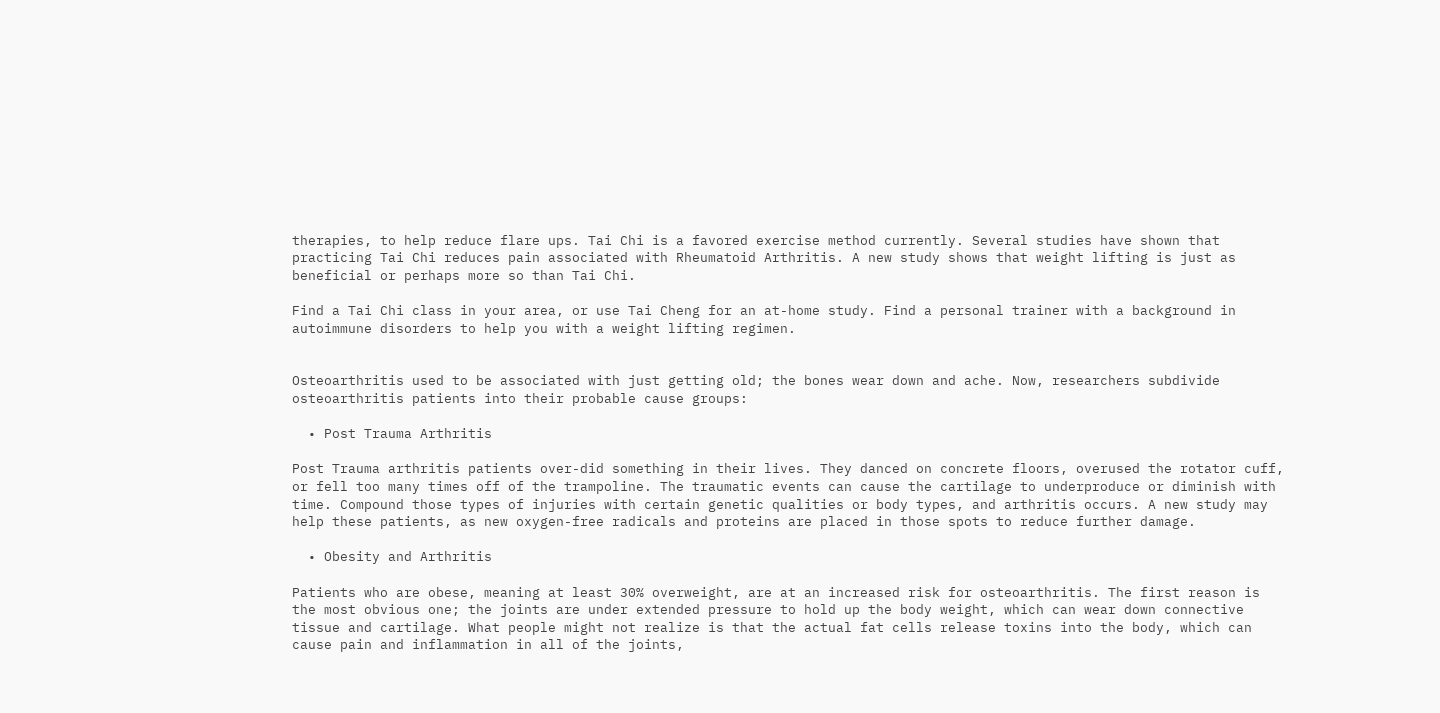therapies, to help reduce flare ups. Tai Chi is a favored exercise method currently. Several studies have shown that practicing Tai Chi reduces pain associated with Rheumatoid Arthritis. A new study shows that weight lifting is just as beneficial or perhaps more so than Tai Chi.

Find a Tai Chi class in your area, or use Tai Cheng for an at-home study. Find a personal trainer with a background in autoimmune disorders to help you with a weight lifting regimen.


Osteoarthritis used to be associated with just getting old; the bones wear down and ache. Now, researchers subdivide osteoarthritis patients into their probable cause groups:

  • Post Trauma Arthritis

Post Trauma arthritis patients over-did something in their lives. They danced on concrete floors, overused the rotator cuff, or fell too many times off of the trampoline. The traumatic events can cause the cartilage to underproduce or diminish with time. Compound those types of injuries with certain genetic qualities or body types, and arthritis occurs. A new study may help these patients, as new oxygen-free radicals and proteins are placed in those spots to reduce further damage.

  • Obesity and Arthritis

Patients who are obese, meaning at least 30% overweight, are at an increased risk for osteoarthritis. The first reason is the most obvious one; the joints are under extended pressure to hold up the body weight, which can wear down connective tissue and cartilage. What people might not realize is that the actual fat cells release toxins into the body, which can cause pain and inflammation in all of the joints,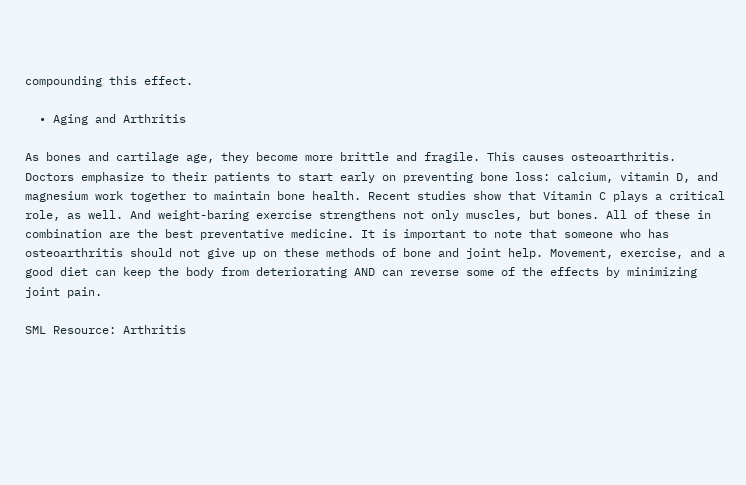compounding this effect.

  • Aging and Arthritis

As bones and cartilage age, they become more brittle and fragile. This causes osteoarthritis. Doctors emphasize to their patients to start early on preventing bone loss: calcium, vitamin D, and magnesium work together to maintain bone health. Recent studies show that Vitamin C plays a critical role, as well. And weight-baring exercise strengthens not only muscles, but bones. All of these in combination are the best preventative medicine. It is important to note that someone who has osteoarthritis should not give up on these methods of bone and joint help. Movement, exercise, and a good diet can keep the body from deteriorating AND can reverse some of the effects by minimizing joint pain.

SML Resource: Arthritis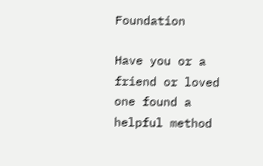Foundation

Have you or a friend or loved one found a helpful method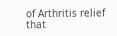of Arthritis relief that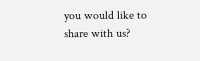you would like to share with us?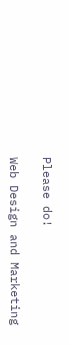Please do!

Web Design and Marketing